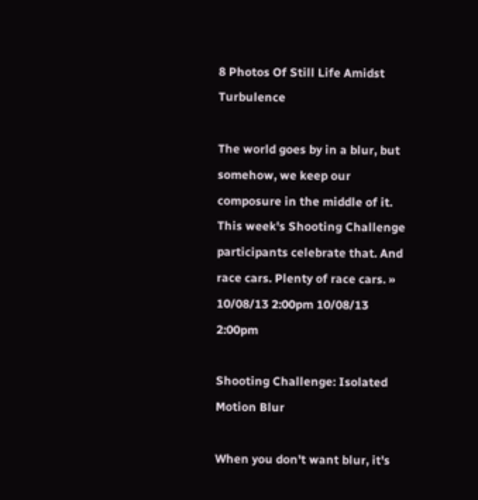8 Photos Of Still Life Amidst Turbulence

The world goes by in a blur, but somehow, we keep our composure in the middle of it. This week's Shooting Challenge participants celebrate that. And race cars. Plenty of race cars. » 10/08/13 2:00pm 10/08/13 2:00pm

Shooting Challenge: Isolated Motion Blur

When you don't want blur, it's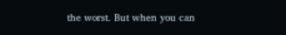the worst. But when you can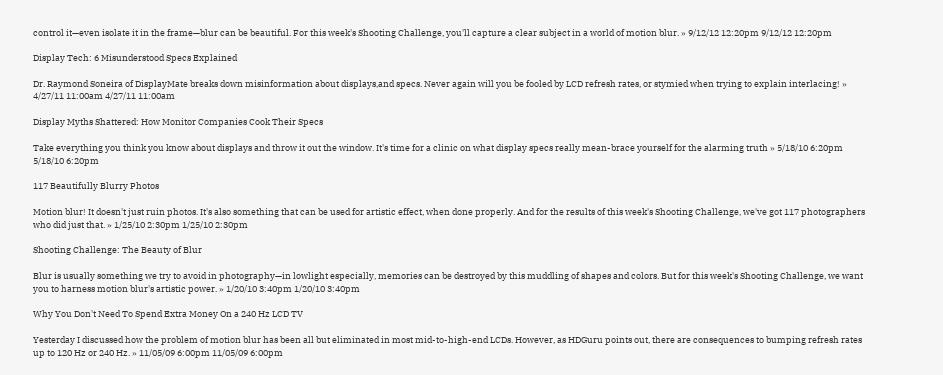control it—even isolate it in the frame—blur can be beautiful. For this week's Shooting Challenge, you'll capture a clear subject in a world of motion blur. » 9/12/12 12:20pm 9/12/12 12:20pm

Display Tech: 6 Misunderstood Specs Explained

Dr. Raymond Soneira of DisplayMate breaks down misinformation about displays,and specs. Never again will you be fooled by LCD refresh rates, or stymied when trying to explain interlacing! » 4/27/11 11:00am 4/27/11 11:00am

Display Myths Shattered: How Monitor Companies Cook Their Specs

Take everything you think you know about displays and throw it out the window. It's time for a clinic on what display specs really mean-brace yourself for the alarming truth » 5/18/10 6:20pm 5/18/10 6:20pm

117 Beautifully Blurry Photos

Motion blur! It doesn't just ruin photos. It's also something that can be used for artistic effect, when done properly. And for the results of this week's Shooting Challenge, we've got 117 photographers who did just that. » 1/25/10 2:30pm 1/25/10 2:30pm

Shooting Challenge: The Beauty of Blur

Blur is usually something we try to avoid in photography—in lowlight especially, memories can be destroyed by this muddling of shapes and colors. But for this week's Shooting Challenge, we want you to harness motion blur's artistic power. » 1/20/10 3:40pm 1/20/10 3:40pm

Why You Don't Need To Spend Extra Money On a 240 Hz LCD TV

Yesterday I discussed how the problem of motion blur has been all but eliminated in most mid-to-high-end LCDs. However, as HDGuru points out, there are consequences to bumping refresh rates up to 120 Hz or 240 Hz. » 11/05/09 6:00pm 11/05/09 6:00pm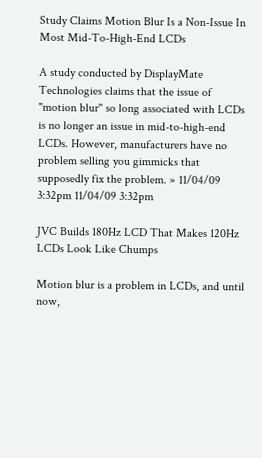Study Claims Motion Blur Is a Non-Issue In Most Mid-To-High-End LCDs

A study conducted by DisplayMate Technologies claims that the issue of "motion blur" so long associated with LCDs is no longer an issue in mid-to-high-end LCDs. However, manufacturers have no problem selling you gimmicks that supposedly fix the problem. » 11/04/09 3:32pm 11/04/09 3:32pm

JVC Builds 180Hz LCD That Makes 120Hz LCDs Look Like Chumps

Motion blur is a problem in LCDs, and until now,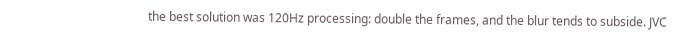the best solution was 120Hz processing: double the frames, and the blur tends to subside. JVC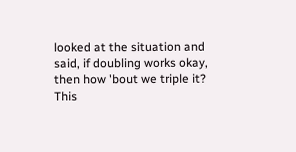looked at the situation and said, if doubling works okay, then how 'bout we triple it? This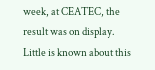week, at CEATEC, the result was on display. Little is known about this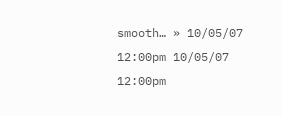smooth… » 10/05/07 12:00pm 10/05/07 12:00pm